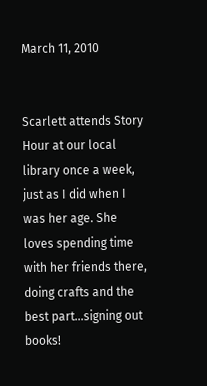March 11, 2010


Scarlett attends Story Hour at our local library once a week, just as I did when I was her age. She loves spending time with her friends there, doing crafts and the best part...signing out books!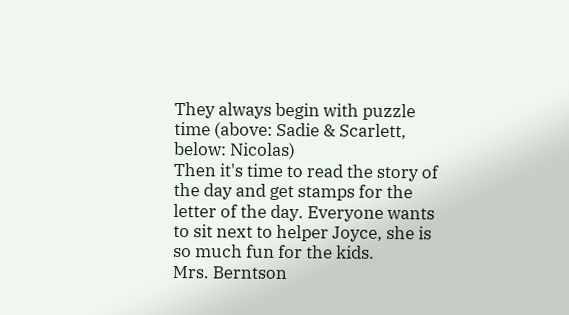They always begin with puzzle time (above: Sadie & Scarlett, below: Nicolas)
Then it's time to read the story of the day and get stamps for the letter of the day. Everyone wants to sit next to helper Joyce, she is so much fun for the kids.
Mrs. Berntson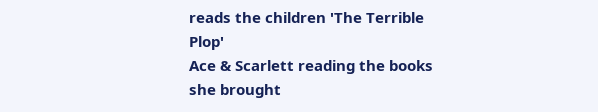reads the children 'The Terrible Plop'
Ace & Scarlett reading the books she brought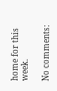home for this week.

No comments: